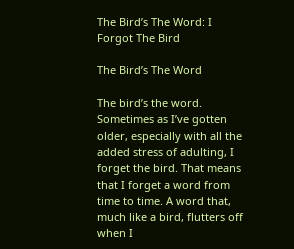The Bird’s The Word: I Forgot The Bird

The Bird’s The Word

The bird’s the word. Sometimes as I’ve gotten older, especially with all the added stress of adulting, I forget the bird. That means that I forget a word from time to time. A word that, much like a bird, flutters off when I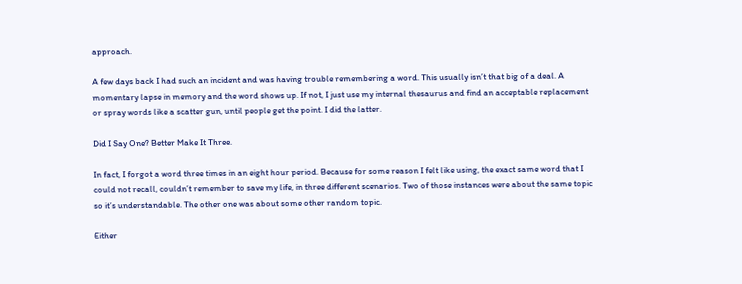approach.

A few days back I had such an incident and was having trouble remembering a word. This usually isn’t that big of a deal. A momentary lapse in memory and the word shows up. If not, I just use my internal thesaurus and find an acceptable replacement or spray words like a scatter gun, until people get the point. I did the latter.

Did I Say One? Better Make It Three.

In fact, I forgot a word three times in an eight hour period. Because for some reason I felt like using, the exact same word that I could not recall, couldn’t remember to save my life, in three different scenarios. Two of those instances were about the same topic so it’s understandable. The other one was about some other random topic.

Either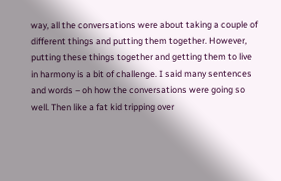way, all the conversations were about taking a couple of different things and putting them together. However, putting these things together and getting them to live in harmony is a bit of challenge. I said many sentences and words – oh how the conversations were going so well. Then like a fat kid tripping over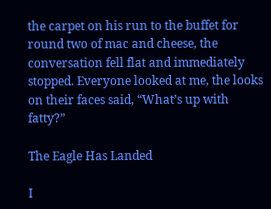the carpet on his run to the buffet for round two of mac and cheese, the conversation fell flat and immediately stopped. Everyone looked at me, the looks on their faces said, “What’s up with fatty?”

The Eagle Has Landed

I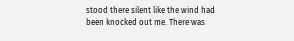stood there silent like the wind had been knocked out me. There was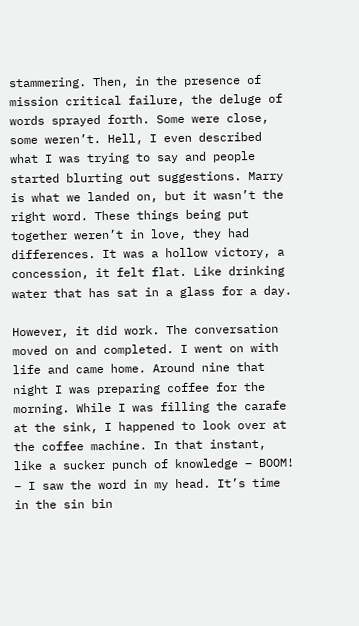stammering. Then, in the presence of mission critical failure, the deluge of words sprayed forth. Some were close, some weren’t. Hell, I even described what I was trying to say and people started blurting out suggestions. Marry is what we landed on, but it wasn’t the right word. These things being put together weren’t in love, they had differences. It was a hollow victory, a concession, it felt flat. Like drinking water that has sat in a glass for a day.

However, it did work. The conversation moved on and completed. I went on with life and came home. Around nine that night I was preparing coffee for the morning. While I was filling the carafe at the sink, I happened to look over at the coffee machine. In that instant, like a sucker punch of knowledge – BOOM! – I saw the word in my head. It’s time in the sin bin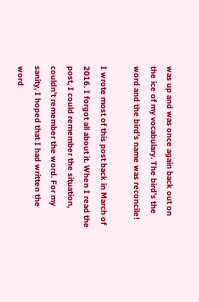was up and was once again back out on the ice of my vocabulary. The bird’s the word and the bird’s name was reconcile!

I wrote most of this post back in March of 2016. I forgot all about it. When I read the post, I could remember the situation, couldn’t remember the word. For my sanity, I hoped that I had written the word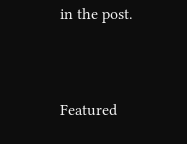in the post.


Featured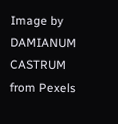Image by DAMIANUM CASTRUM from Pexels